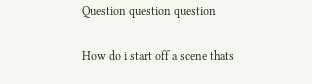Question question question


How do i start off a scene thats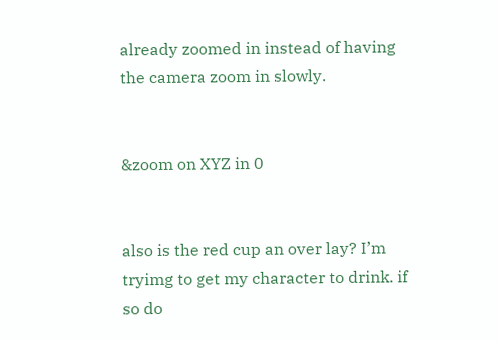already zoomed in instead of having the camera zoom in slowly.


&zoom on XYZ in 0


also is the red cup an over lay? I’m tryimg to get my character to drink. if so do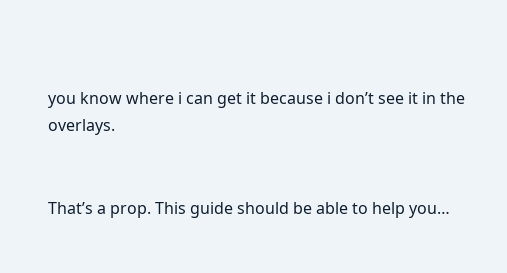you know where i can get it because i don’t see it in the overlays.


That’s a prop. This guide should be able to help you…